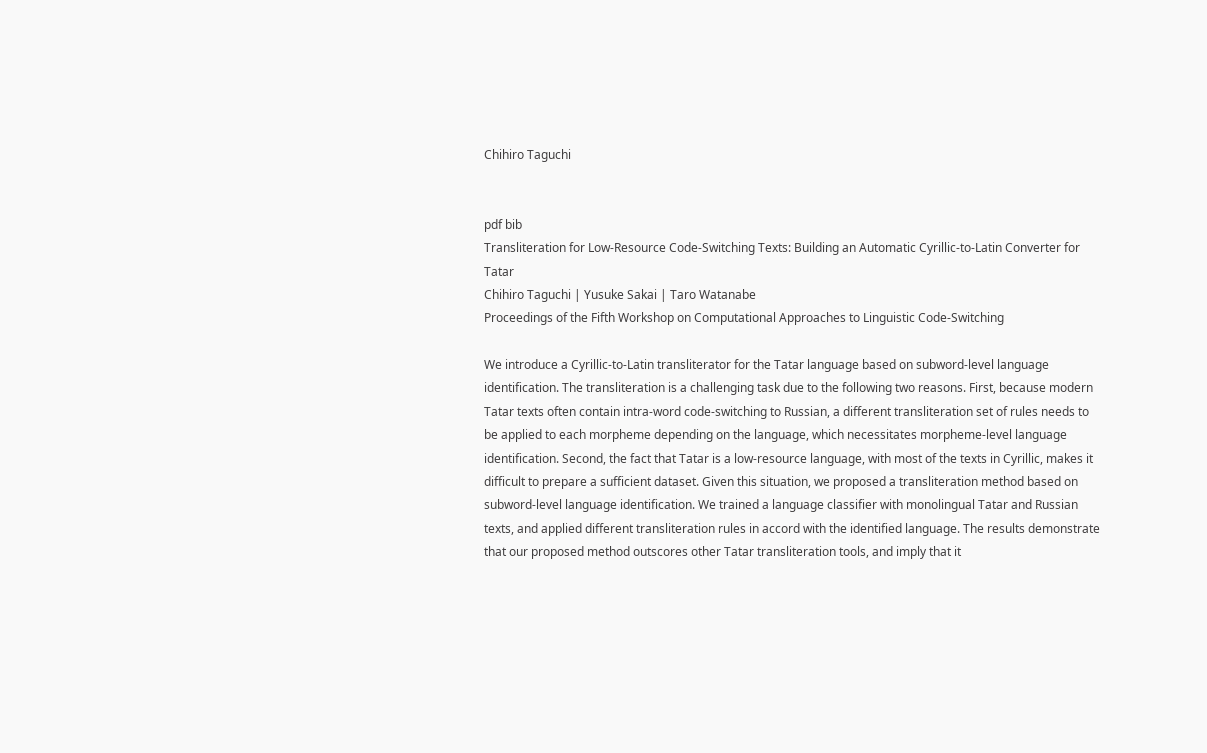Chihiro Taguchi


pdf bib
Transliteration for Low-Resource Code-Switching Texts: Building an Automatic Cyrillic-to-Latin Converter for Tatar
Chihiro Taguchi | Yusuke Sakai | Taro Watanabe
Proceedings of the Fifth Workshop on Computational Approaches to Linguistic Code-Switching

We introduce a Cyrillic-to-Latin transliterator for the Tatar language based on subword-level language identification. The transliteration is a challenging task due to the following two reasons. First, because modern Tatar texts often contain intra-word code-switching to Russian, a different transliteration set of rules needs to be applied to each morpheme depending on the language, which necessitates morpheme-level language identification. Second, the fact that Tatar is a low-resource language, with most of the texts in Cyrillic, makes it difficult to prepare a sufficient dataset. Given this situation, we proposed a transliteration method based on subword-level language identification. We trained a language classifier with monolingual Tatar and Russian texts, and applied different transliteration rules in accord with the identified language. The results demonstrate that our proposed method outscores other Tatar transliteration tools, and imply that it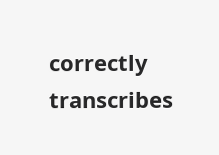correctly transcribes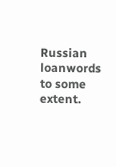Russian loanwords to some extent.